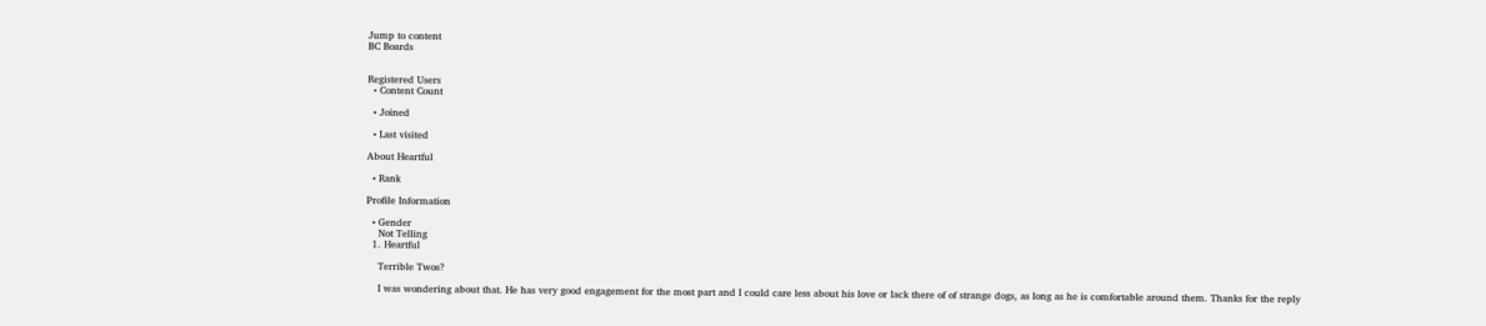Jump to content
BC Boards


Registered Users
  • Content Count

  • Joined

  • Last visited

About Heartful

  • Rank

Profile Information

  • Gender
    Not Telling
  1. Heartful

    Terrible Twos?

    I was wondering about that. He has very good engagement for the most part and I could care less about his love or lack there of of strange dogs, as long as he is comfortable around them. Thanks for the reply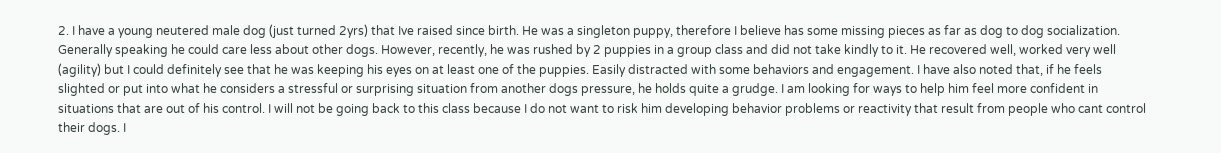2. I have a young neutered male dog (just turned 2yrs) that Ive raised since birth. He was a singleton puppy, therefore I believe has some missing pieces as far as dog to dog socialization. Generally speaking he could care less about other dogs. However, recently, he was rushed by 2 puppies in a group class and did not take kindly to it. He recovered well, worked very well (agility) but I could definitely see that he was keeping his eyes on at least one of the puppies. Easily distracted with some behaviors and engagement. I have also noted that, if he feels slighted or put into what he considers a stressful or surprising situation from another dogs pressure, he holds quite a grudge. I am looking for ways to help him feel more confident in situations that are out of his control. I will not be going back to this class because I do not want to risk him developing behavior problems or reactivity that result from people who cant control their dogs. I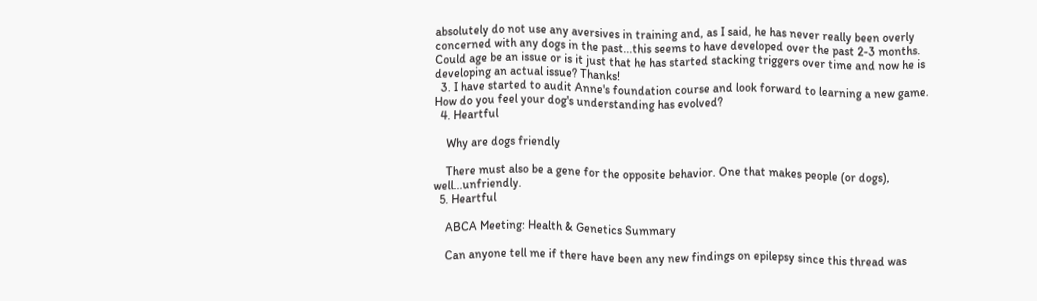absolutely do not use any aversives in training and, as I said, he has never really been overly concerned with any dogs in the past...this seems to have developed over the past 2-3 months. Could age be an issue or is it just that he has started stacking triggers over time and now he is developing an actual issue? Thanks!
  3. I have started to audit Anne's foundation course and look forward to learning a new game. How do you feel your dog's understanding has evolved?
  4. Heartful

    Why are dogs friendly

    There must also be a gene for the opposite behavior. One that makes people (or dogs), well...unfriendly.
  5. Heartful

    ABCA Meeting: Health & Genetics Summary

    Can anyone tell me if there have been any new findings on epilepsy since this thread was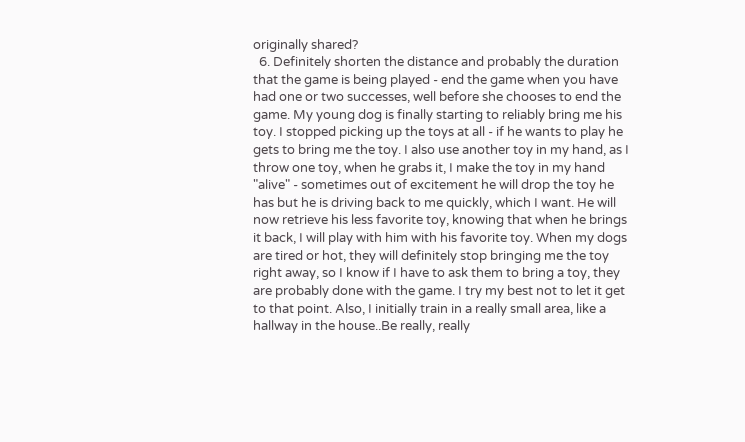originally shared?
  6. Definitely shorten the distance and probably the duration that the game is being played - end the game when you have had one or two successes, well before she chooses to end the game. My young dog is finally starting to reliably bring me his toy. I stopped picking up the toys at all - if he wants to play he gets to bring me the toy. I also use another toy in my hand, as I throw one toy, when he grabs it, I make the toy in my hand "alive" - sometimes out of excitement he will drop the toy he has but he is driving back to me quickly, which I want. He will now retrieve his less favorite toy, knowing that when he brings it back, I will play with him with his favorite toy. When my dogs are tired or hot, they will definitely stop bringing me the toy right away, so I know if I have to ask them to bring a toy, they are probably done with the game. I try my best not to let it get to that point. Also, I initially train in a really small area, like a hallway in the house..Be really, really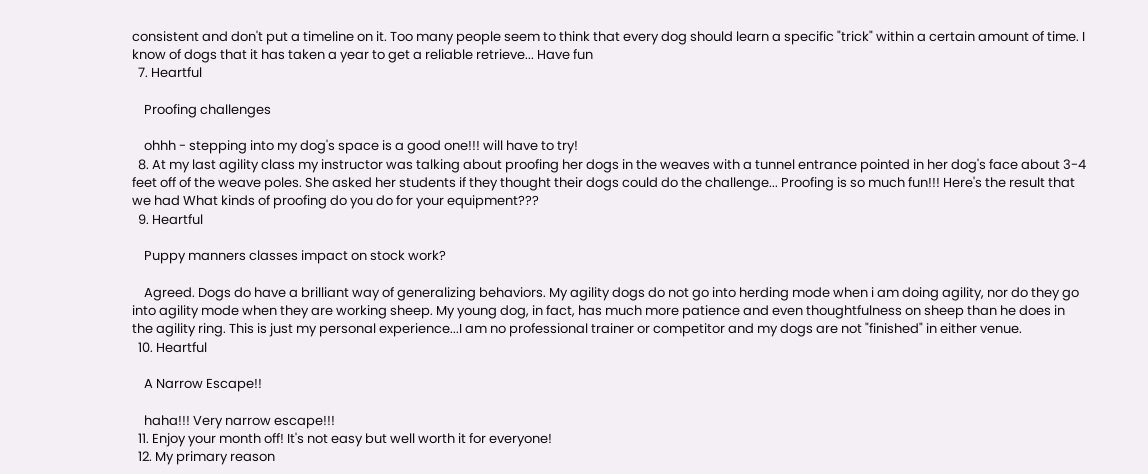consistent and don't put a timeline on it. Too many people seem to think that every dog should learn a specific "trick" within a certain amount of time. I know of dogs that it has taken a year to get a reliable retrieve... Have fun
  7. Heartful

    Proofing challenges

    ohhh - stepping into my dog's space is a good one!!! will have to try!
  8. At my last agility class my instructor was talking about proofing her dogs in the weaves with a tunnel entrance pointed in her dog's face about 3-4 feet off of the weave poles. She asked her students if they thought their dogs could do the challenge... Proofing is so much fun!!! Here's the result that we had What kinds of proofing do you do for your equipment???
  9. Heartful

    Puppy manners classes impact on stock work?

    Agreed. Dogs do have a brilliant way of generalizing behaviors. My agility dogs do not go into herding mode when i am doing agility, nor do they go into agility mode when they are working sheep. My young dog, in fact, has much more patience and even thoughtfulness on sheep than he does in the agility ring. This is just my personal experience...I am no professional trainer or competitor and my dogs are not "finished" in either venue.
  10. Heartful

    A Narrow Escape!!

    haha!!! Very narrow escape!!!
  11. Enjoy your month off! It's not easy but well worth it for everyone!
  12. My primary reason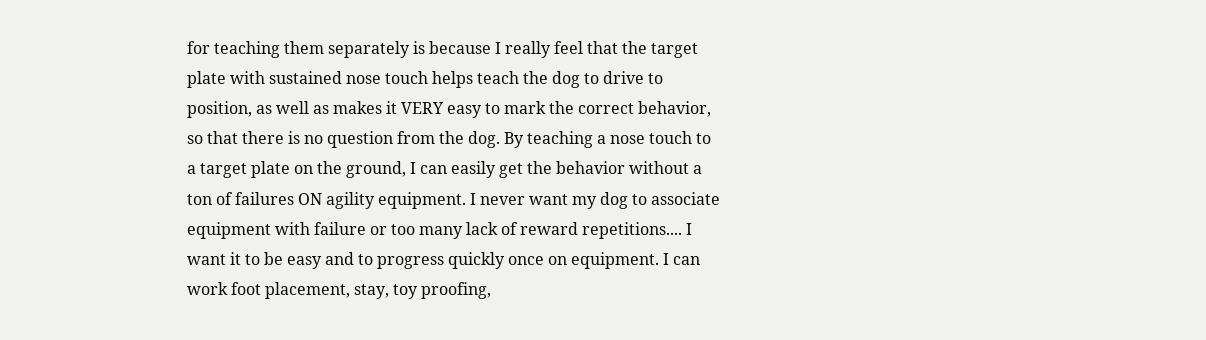for teaching them separately is because I really feel that the target plate with sustained nose touch helps teach the dog to drive to position, as well as makes it VERY easy to mark the correct behavior, so that there is no question from the dog. By teaching a nose touch to a target plate on the ground, I can easily get the behavior without a ton of failures ON agility equipment. I never want my dog to associate equipment with failure or too many lack of reward repetitions.... I want it to be easy and to progress quickly once on equipment. I can work foot placement, stay, toy proofing,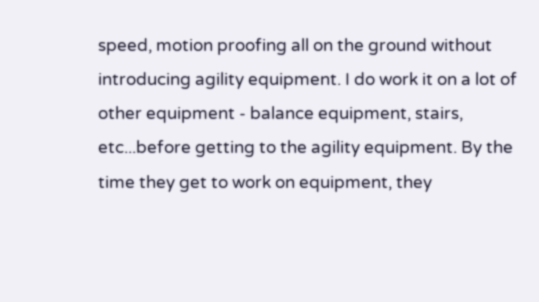speed, motion proofing all on the ground without introducing agility equipment. I do work it on a lot of other equipment - balance equipment, stairs, etc...before getting to the agility equipment. By the time they get to work on equipment, they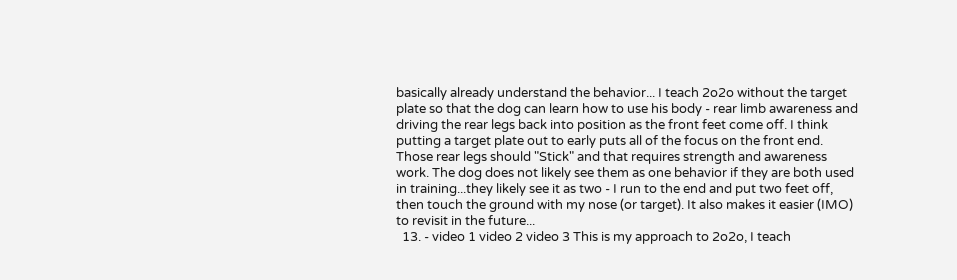basically already understand the behavior... I teach 2o2o without the target plate so that the dog can learn how to use his body - rear limb awareness and driving the rear legs back into position as the front feet come off. I think putting a target plate out to early puts all of the focus on the front end. Those rear legs should "Stick" and that requires strength and awareness work. The dog does not likely see them as one behavior if they are both used in training...they likely see it as two - I run to the end and put two feet off, then touch the ground with my nose (or target). It also makes it easier (IMO) to revisit in the future...
  13. - video 1 video 2 video 3 This is my approach to 2o2o, I teach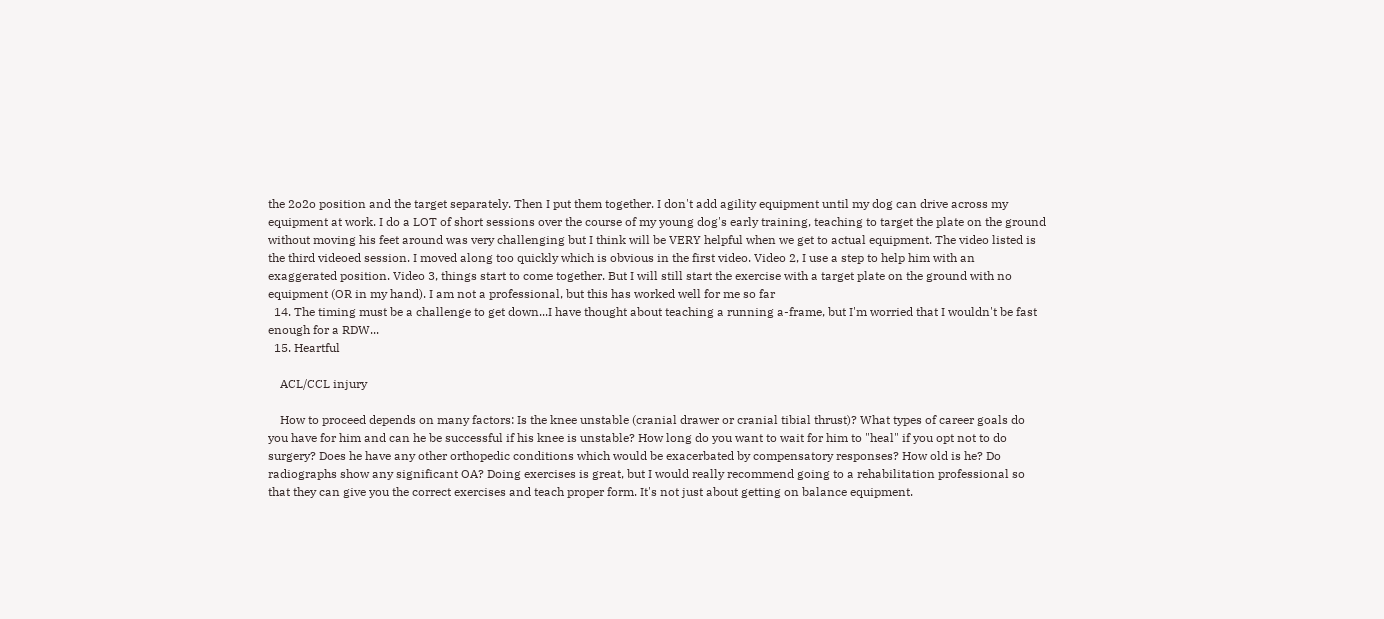the 2o2o position and the target separately. Then I put them together. I don't add agility equipment until my dog can drive across my equipment at work. I do a LOT of short sessions over the course of my young dog's early training, teaching to target the plate on the ground without moving his feet around was very challenging but I think will be VERY helpful when we get to actual equipment. The video listed is the third videoed session. I moved along too quickly which is obvious in the first video. Video 2, I use a step to help him with an exaggerated position. Video 3, things start to come together. But I will still start the exercise with a target plate on the ground with no equipment (OR in my hand). I am not a professional, but this has worked well for me so far
  14. The timing must be a challenge to get down...I have thought about teaching a running a-frame, but I'm worried that I wouldn't be fast enough for a RDW...
  15. Heartful

    ACL/CCL injury

    How to proceed depends on many factors: Is the knee unstable (cranial drawer or cranial tibial thrust)? What types of career goals do you have for him and can he be successful if his knee is unstable? How long do you want to wait for him to "heal" if you opt not to do surgery? Does he have any other orthopedic conditions which would be exacerbated by compensatory responses? How old is he? Do radiographs show any significant OA? Doing exercises is great, but I would really recommend going to a rehabilitation professional so that they can give you the correct exercises and teach proper form. It's not just about getting on balance equipment.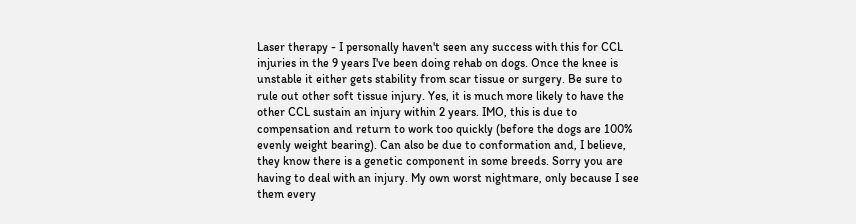Laser therapy - I personally haven't seen any success with this for CCL injuries in the 9 years I've been doing rehab on dogs. Once the knee is unstable it either gets stability from scar tissue or surgery. Be sure to rule out other soft tissue injury. Yes, it is much more likely to have the other CCL sustain an injury within 2 years. IMO, this is due to compensation and return to work too quickly (before the dogs are 100% evenly weight bearing). Can also be due to conformation and, I believe, they know there is a genetic component in some breeds. Sorry you are having to deal with an injury. My own worst nightmare, only because I see them every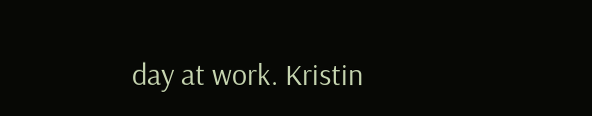day at work. Kristin